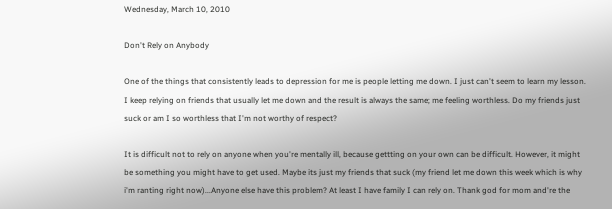Wednesday, March 10, 2010

Don't Rely on Anybody

One of the things that consistently leads to depression for me is people letting me down. I just can't seem to learn my lesson. I keep relying on friends that usually let me down and the result is always the same; me feeling worthless. Do my friends just suck or am I so worthless that I'm not worthy of respect?

It is difficult not to rely on anyone when you're mentally ill, because gettting on your own can be difficult. However, it might be something you might have to get used. Maybe its just my friends that suck (my friend let me down this week which is why i'm ranting right now)...Anyone else have this problem? At least I have family I can rely on. Thank god for mom and're the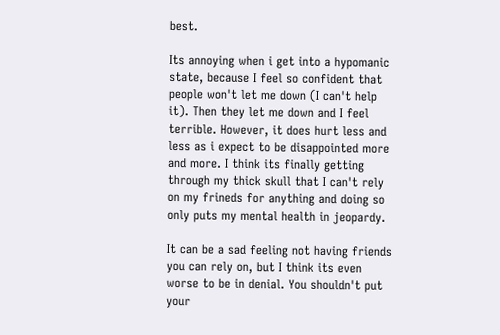best.

Its annoying when i get into a hypomanic state, because I feel so confident that people won't let me down (I can't help it). Then they let me down and I feel terrible. However, it does hurt less and less as i expect to be disappointed more and more. I think its finally getting through my thick skull that I can't rely on my frineds for anything and doing so only puts my mental health in jeopardy.

It can be a sad feeling not having friends you can rely on, but I think its even worse to be in denial. You shouldn't put your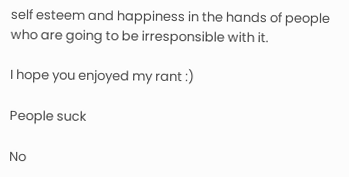self esteem and happiness in the hands of people who are going to be irresponsible with it.

I hope you enjoyed my rant :)

People suck

No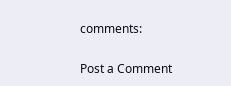comments:

Post a Comment